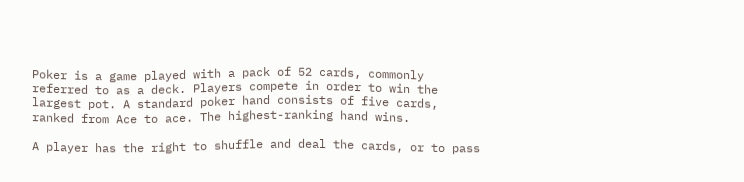Poker is a game played with a pack of 52 cards, commonly referred to as a deck. Players compete in order to win the largest pot. A standard poker hand consists of five cards, ranked from Ace to ace. The highest-ranking hand wins.

A player has the right to shuffle and deal the cards, or to pass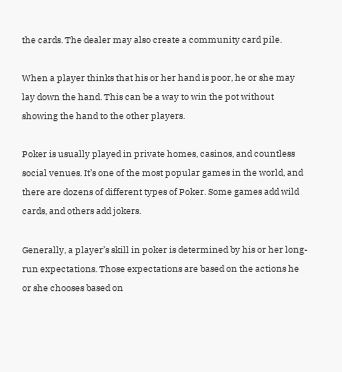the cards. The dealer may also create a community card pile.

When a player thinks that his or her hand is poor, he or she may lay down the hand. This can be a way to win the pot without showing the hand to the other players.

Poker is usually played in private homes, casinos, and countless social venues. It’s one of the most popular games in the world, and there are dozens of different types of Poker. Some games add wild cards, and others add jokers.

Generally, a player’s skill in poker is determined by his or her long-run expectations. Those expectations are based on the actions he or she chooses based on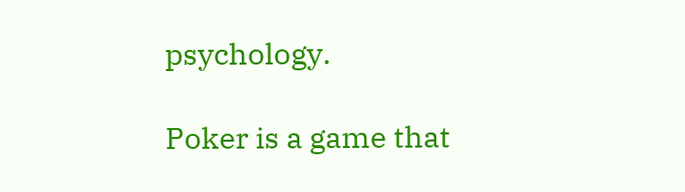psychology.

Poker is a game that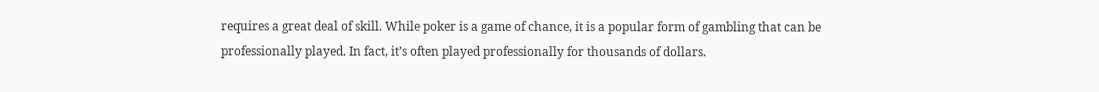requires a great deal of skill. While poker is a game of chance, it is a popular form of gambling that can be professionally played. In fact, it’s often played professionally for thousands of dollars.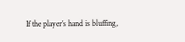If the player’s hand is bluffing,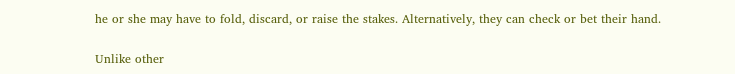he or she may have to fold, discard, or raise the stakes. Alternatively, they can check or bet their hand.

Unlike other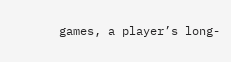games, a player’s long-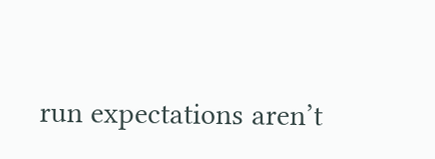run expectations aren’t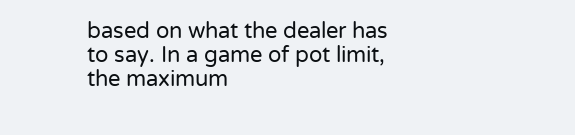based on what the dealer has to say. In a game of pot limit, the maximum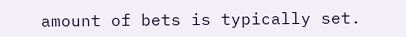amount of bets is typically set.